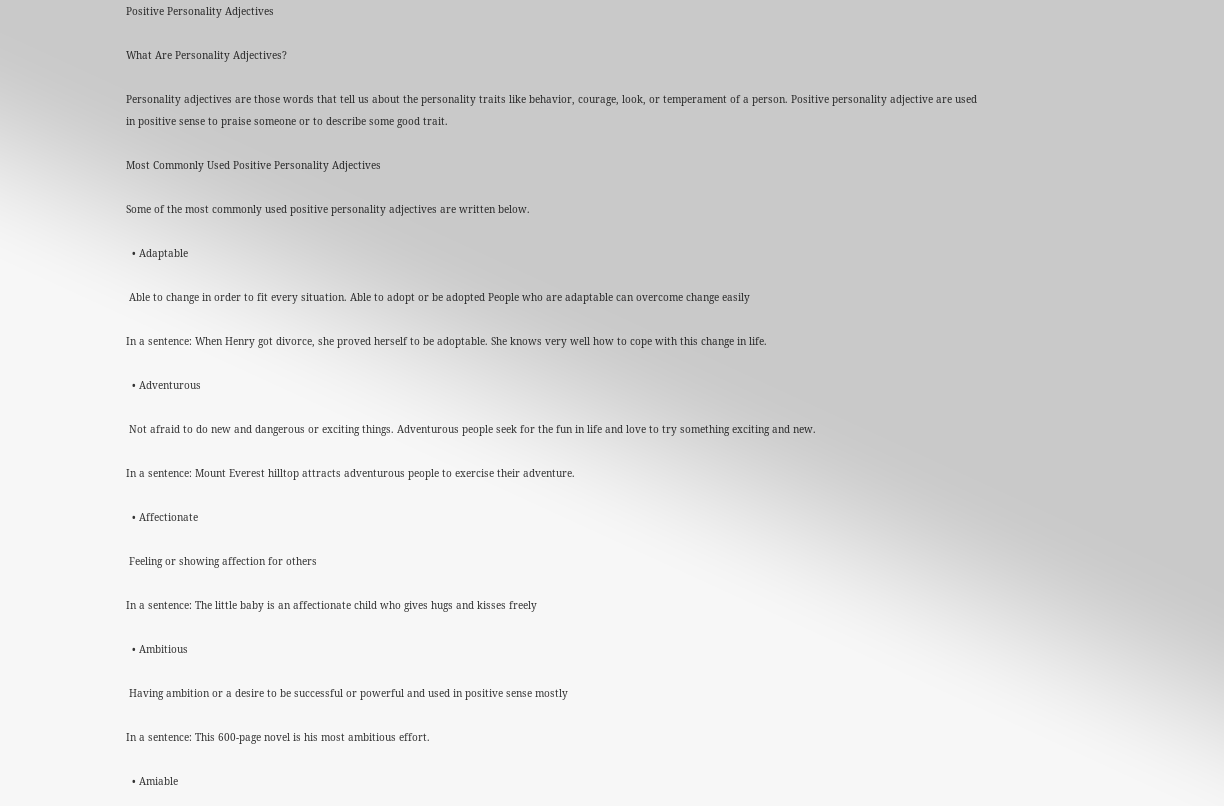Positive Personality Adjectives

What Are Personality Adjectives?

Personality adjectives are those words that tell us about the personality traits like behavior, courage, look, or temperament of a person. Positive personality adjective are used in positive sense to praise someone or to describe some good trait.

Most Commonly Used Positive Personality Adjectives

Some of the most commonly used positive personality adjectives are written below.

  • Adaptable

 Able to change in order to fit every situation. Able to adopt or be adopted People who are adaptable can overcome change easily

In a sentence: When Henry got divorce, she proved herself to be adoptable. She knows very well how to cope with this change in life.

  • Adventurous

 Not afraid to do new and dangerous or exciting things. Adventurous people seek for the fun in life and love to try something exciting and new.

In a sentence: Mount Everest hilltop attracts adventurous people to exercise their adventure.

  • Affectionate

 Feeling or showing affection for others

In a sentence: The little baby is an affectionate child who gives hugs and kisses freely

  • Ambitious

 Having ambition or a desire to be successful or powerful and used in positive sense mostly

In a sentence: This 600-page novel is his most ambitious effort.

  • Amiable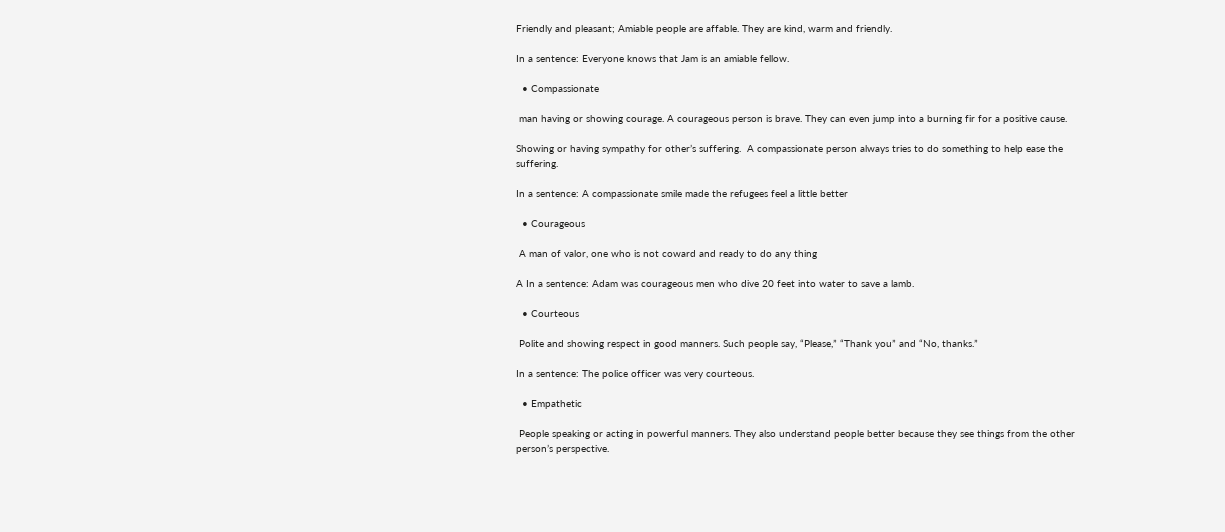Friendly and pleasant; Amiable people are affable. They are kind, warm and friendly.

In a sentence: Everyone knows that Jam is an amiable fellow.

  • Compassionate

 man having or showing courage. A courageous person is brave. They can even jump into a burning fir for a positive cause.

Showing or having sympathy for other’s suffering.  A compassionate person always tries to do something to help ease the suffering.

In a sentence: A compassionate smile made the refugees feel a little better

  • Courageous

 A man of valor, one who is not coward and ready to do any thing

A In a sentence: Adam was courageous men who dive 20 feet into water to save a lamb.

  • Courteous

 Polite and showing respect in good manners. Such people say, “Please,” “Thank you” and “No, thanks.”

In a sentence: The police officer was very courteous.

  • Empathetic

 People speaking or acting in powerful manners. They also understand people better because they see things from the other person’s perspective.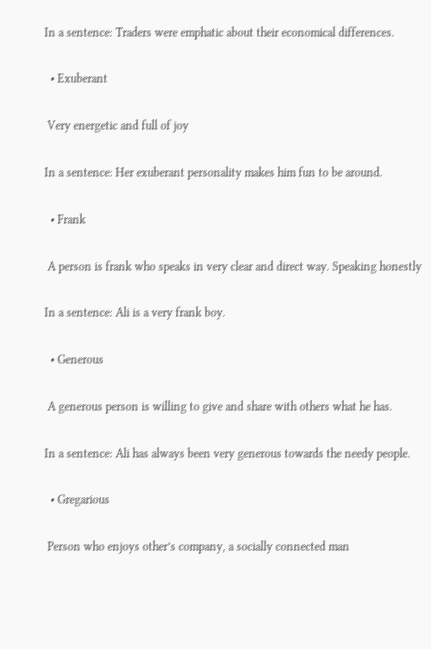In a sentence: Traders were emphatic about their economical differences.

  • Exuberant

 Very energetic and full of joy

In a sentence: Her exuberant personality makes him fun to be around.

  • Frank

 A person is frank who speaks in very clear and direct way. Speaking honestly

In a sentence: Ali is a very frank boy.

  • Generous

 A generous person is willing to give and share with others what he has.

In a sentence: Ali has always been very generous towards the needy people.

  • Gregarious

 Person who enjoys other’s company, a socially connected man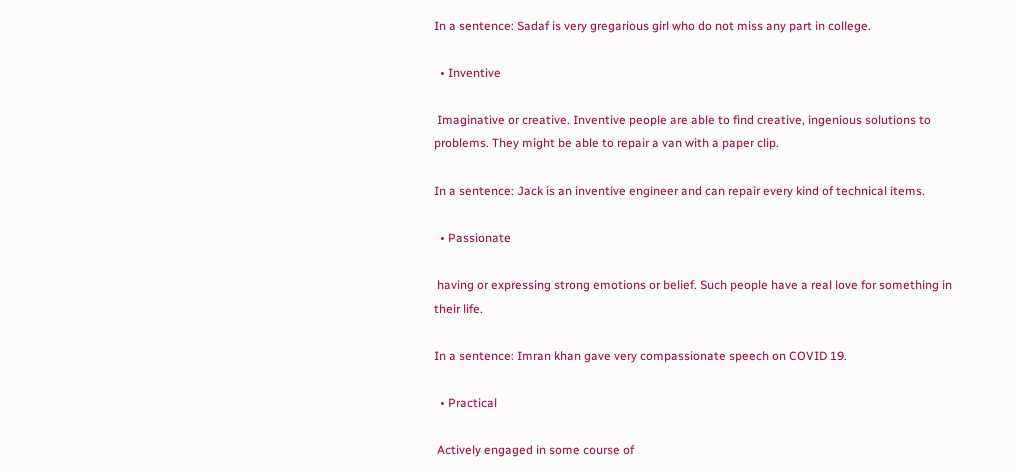In a sentence: Sadaf is very gregarious girl who do not miss any part in college.

  • Inventive

 Imaginative or creative. Inventive people are able to find creative, ingenious solutions to problems. They might be able to repair a van with a paper clip.

In a sentence: Jack is an inventive engineer and can repair every kind of technical items.

  • Passionate

 having or expressing strong emotions or belief. Such people have a real love for something in their life.

In a sentence: Imran khan gave very compassionate speech on COVID 19.

  • Practical

 Actively engaged in some course of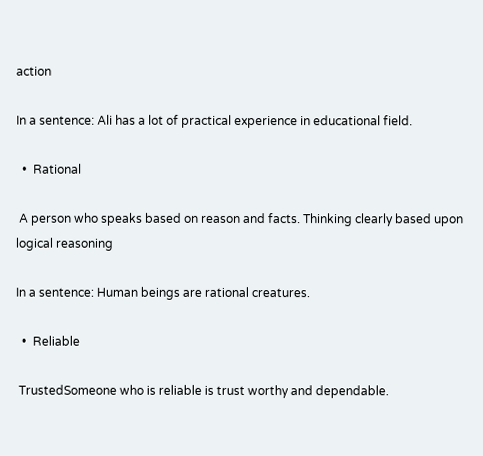action

In a sentence: Ali has a lot of practical experience in educational field.

  •  Rational

 A person who speaks based on reason and facts. Thinking clearly based upon logical reasoning

In a sentence: Human beings are rational creatures.

  •  Reliable

 TrustedSomeone who is reliable is trust worthy and dependable.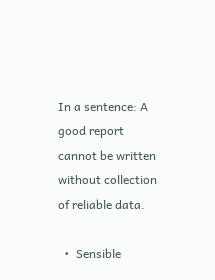In a sentence: A good report cannot be written without collection of reliable data.

  •  Sensible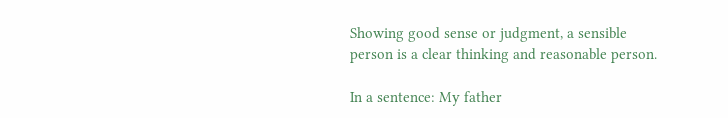Showing good sense or judgment, a sensible person is a clear thinking and reasonable person.

In a sentence: My father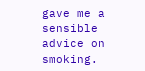gave me a sensible advice on smoking.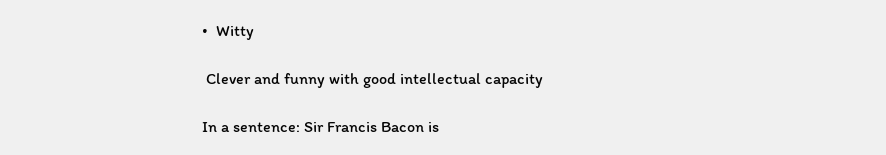•  Witty

 Clever and funny with good intellectual capacity

In a sentence: Sir Francis Bacon is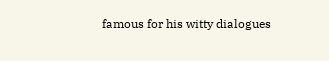famous for his witty dialogues